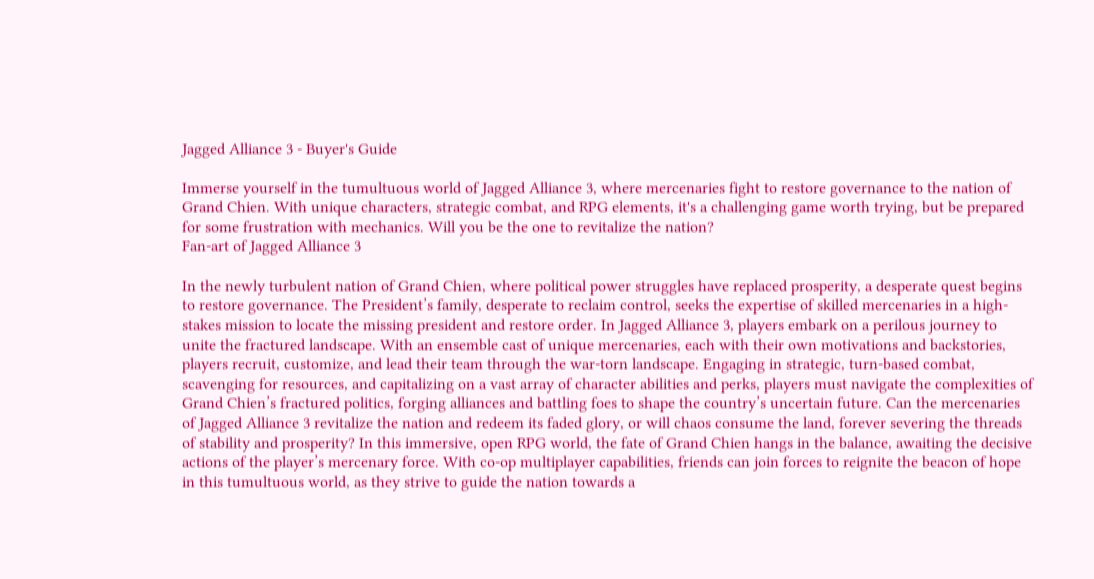Jagged Alliance 3 - Buyer's Guide

Immerse yourself in the tumultuous world of Jagged Alliance 3, where mercenaries fight to restore governance to the nation of Grand Chien. With unique characters, strategic combat, and RPG elements, it's a challenging game worth trying, but be prepared for some frustration with mechanics. Will you be the one to revitalize the nation?
Fan-art of Jagged Alliance 3

In the newly turbulent nation of Grand Chien, where political power struggles have replaced prosperity, a desperate quest begins to restore governance. The President’s family, desperate to reclaim control, seeks the expertise of skilled mercenaries in a high-stakes mission to locate the missing president and restore order. In Jagged Alliance 3, players embark on a perilous journey to unite the fractured landscape. With an ensemble cast of unique mercenaries, each with their own motivations and backstories, players recruit, customize, and lead their team through the war-torn landscape. Engaging in strategic, turn-based combat, scavenging for resources, and capitalizing on a vast array of character abilities and perks, players must navigate the complexities of Grand Chien’s fractured politics, forging alliances and battling foes to shape the country’s uncertain future. Can the mercenaries of Jagged Alliance 3 revitalize the nation and redeem its faded glory, or will chaos consume the land, forever severing the threads of stability and prosperity? In this immersive, open RPG world, the fate of Grand Chien hangs in the balance, awaiting the decisive actions of the player’s mercenary force. With co-op multiplayer capabilities, friends can join forces to reignite the beacon of hope in this tumultuous world, as they strive to guide the nation towards a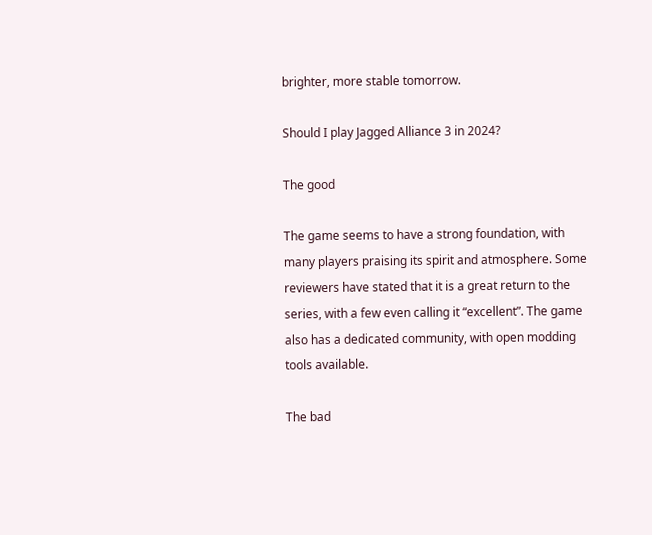brighter, more stable tomorrow.

Should I play Jagged Alliance 3 in 2024?

The good

The game seems to have a strong foundation, with many players praising its spirit and atmosphere. Some reviewers have stated that it is a great return to the series, with a few even calling it “excellent”. The game also has a dedicated community, with open modding tools available.

The bad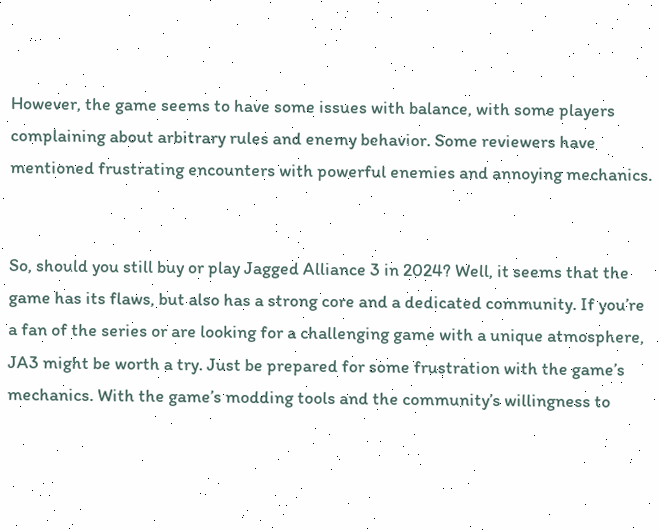However, the game seems to have some issues with balance, with some players complaining about arbitrary rules and enemy behavior. Some reviewers have mentioned frustrating encounters with powerful enemies and annoying mechanics.


So, should you still buy or play Jagged Alliance 3 in 2024? Well, it seems that the game has its flaws, but also has a strong core and a dedicated community. If you’re a fan of the series or are looking for a challenging game with a unique atmosphere, JA3 might be worth a try. Just be prepared for some frustration with the game’s mechanics. With the game’s modding tools and the community’s willingness to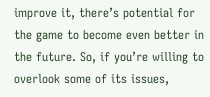improve it, there’s potential for the game to become even better in the future. So, if you’re willing to overlook some of its issues,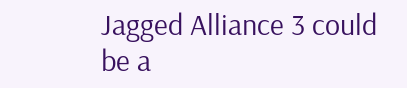Jagged Alliance 3 could be a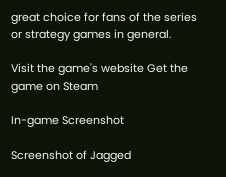great choice for fans of the series or strategy games in general.

Visit the game's website Get the game on Steam

In-game Screenshot

Screenshot of Jagged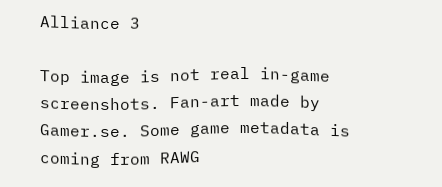Alliance 3

Top image is not real in-game screenshots. Fan-art made by Gamer.se. Some game metadata is coming from RAWG